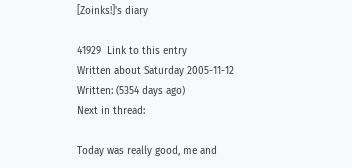[Zoinks!]'s diary

41929  Link to this entry
Written about Saturday 2005-11-12
Written: (5354 days ago)
Next in thread:

Today was really good, me and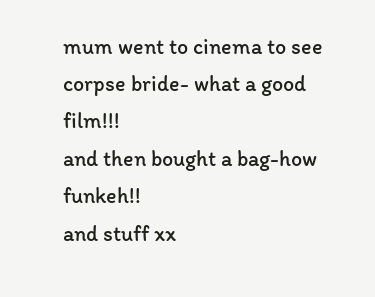mum went to cinema to see corpse bride- what a good film!!!
and then bought a bag-how funkeh!!
and stuff xx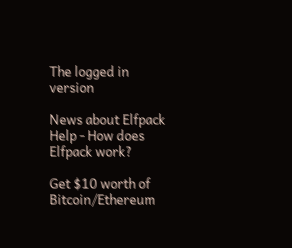The logged in version

News about Elfpack
Help - How does Elfpack work?

Get $10 worth of Bitcoin/Ethereum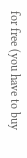for free (you have to buy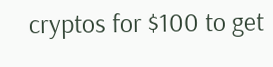cryptos for $100 to get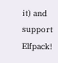it) and support Elfpack!